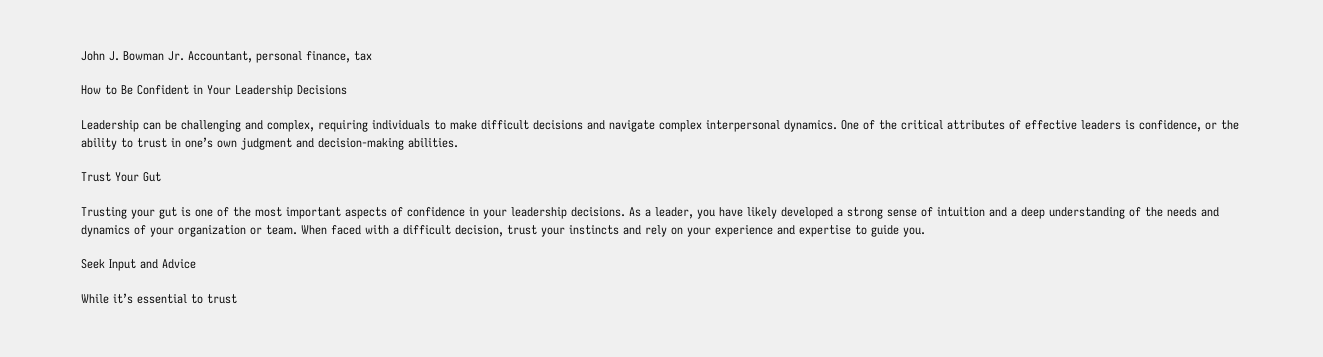John J. Bowman Jr. Accountant, personal finance, tax

How to Be Confident in Your Leadership Decisions

Leadership can be challenging and complex, requiring individuals to make difficult decisions and navigate complex interpersonal dynamics. One of the critical attributes of effective leaders is confidence, or the ability to trust in one’s own judgment and decision-making abilities.

Trust Your Gut

Trusting your gut is one of the most important aspects of confidence in your leadership decisions. As a leader, you have likely developed a strong sense of intuition and a deep understanding of the needs and dynamics of your organization or team. When faced with a difficult decision, trust your instincts and rely on your experience and expertise to guide you.

Seek Input and Advice

While it’s essential to trust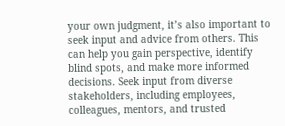your own judgment, it’s also important to seek input and advice from others. This can help you gain perspective, identify blind spots, and make more informed decisions. Seek input from diverse stakeholders, including employees, colleagues, mentors, and trusted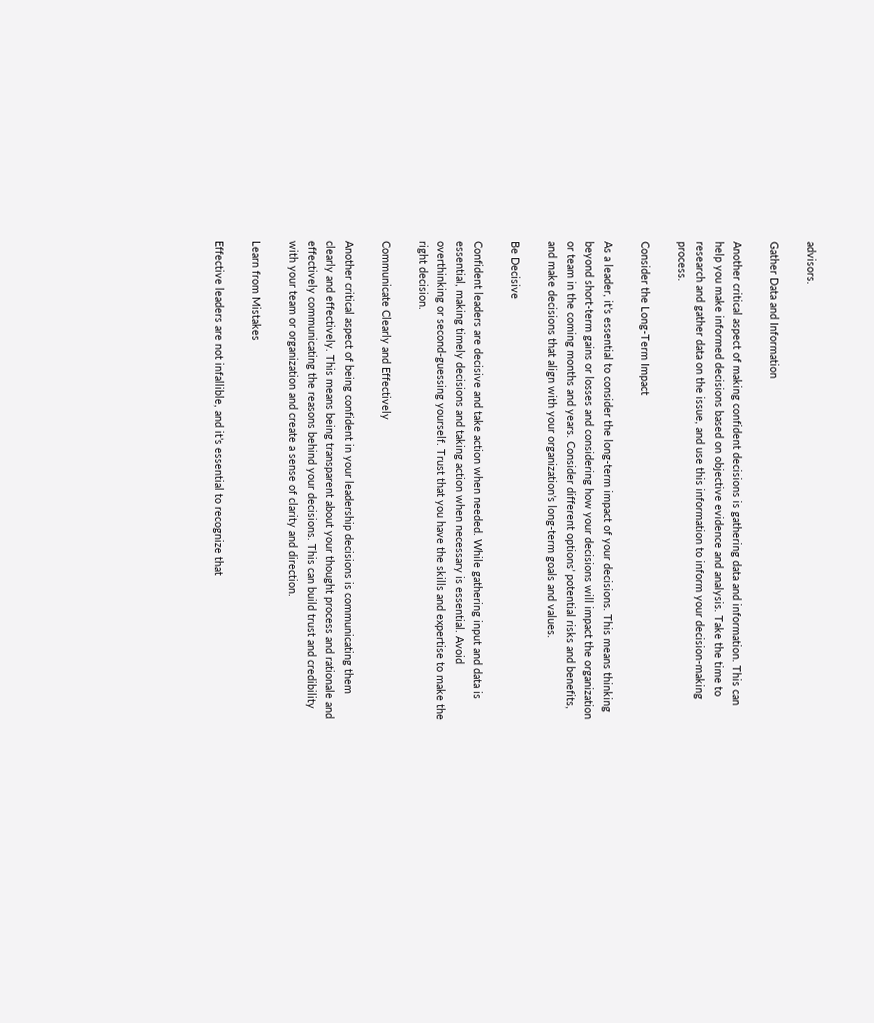advisors.

Gather Data and Information

Another critical aspect of making confident decisions is gathering data and information. This can help you make informed decisions based on objective evidence and analysis. Take the time to research and gather data on the issue, and use this information to inform your decision-making process.

Consider the Long-Term Impact

As a leader, it’s essential to consider the long-term impact of your decisions. This means thinking beyond short-term gains or losses and considering how your decisions will impact the organization or team in the coming months and years. Consider different options’ potential risks and benefits, and make decisions that align with your organization’s long-term goals and values.

Be Decisive

Confident leaders are decisive and take action when needed. While gathering input and data is essential, making timely decisions and taking action when necessary is essential. Avoid overthinking or second-guessing yourself. Trust that you have the skills and expertise to make the right decision.

Communicate Clearly and Effectively

Another critical aspect of being confident in your leadership decisions is communicating them clearly and effectively. This means being transparent about your thought process and rationale and effectively communicating the reasons behind your decisions. This can build trust and credibility with your team or organization and create a sense of clarity and direction.

Learn from Mistakes

Effective leaders are not infallible, and it’s essential to recognize that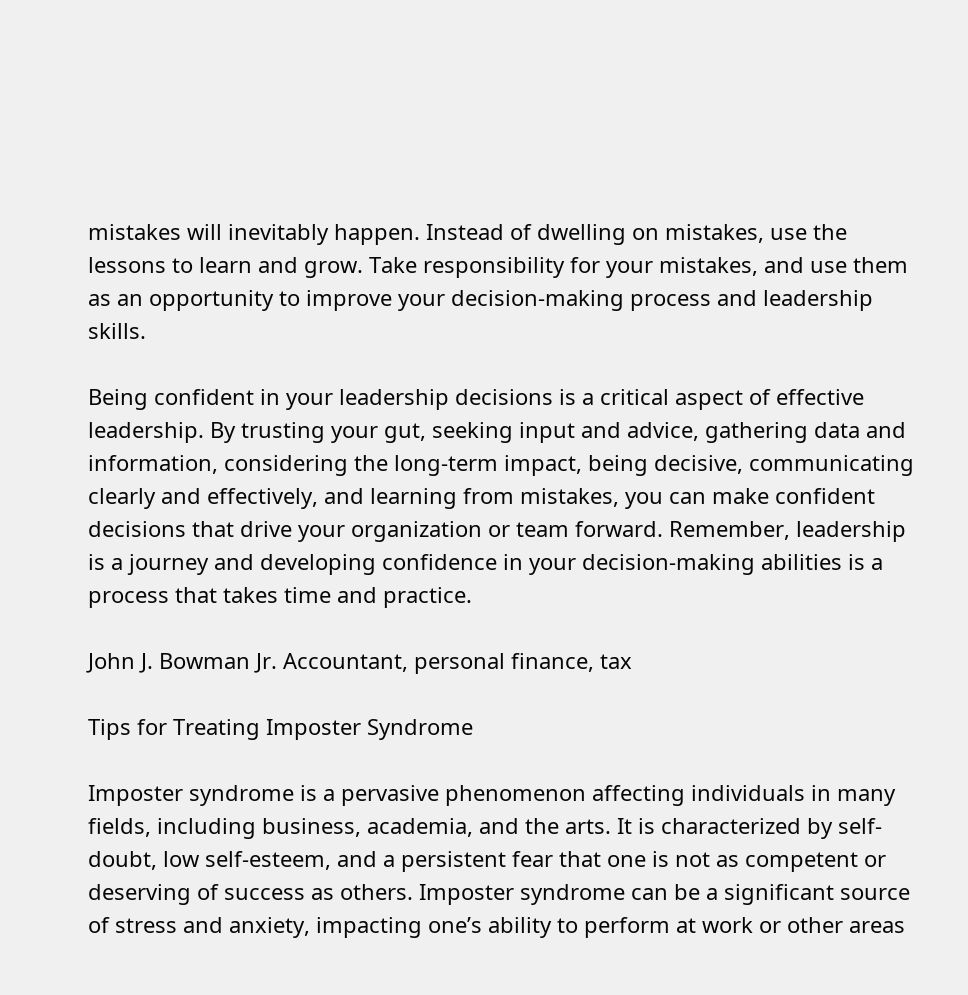mistakes will inevitably happen. Instead of dwelling on mistakes, use the lessons to learn and grow. Take responsibility for your mistakes, and use them as an opportunity to improve your decision-making process and leadership skills.

Being confident in your leadership decisions is a critical aspect of effective leadership. By trusting your gut, seeking input and advice, gathering data and information, considering the long-term impact, being decisive, communicating clearly and effectively, and learning from mistakes, you can make confident decisions that drive your organization or team forward. Remember, leadership is a journey and developing confidence in your decision-making abilities is a process that takes time and practice.

John J. Bowman Jr. Accountant, personal finance, tax

Tips for Treating Imposter Syndrome

Imposter syndrome is a pervasive phenomenon affecting individuals in many fields, including business, academia, and the arts. It is characterized by self-doubt, low self-esteem, and a persistent fear that one is not as competent or deserving of success as others. Imposter syndrome can be a significant source of stress and anxiety, impacting one’s ability to perform at work or other areas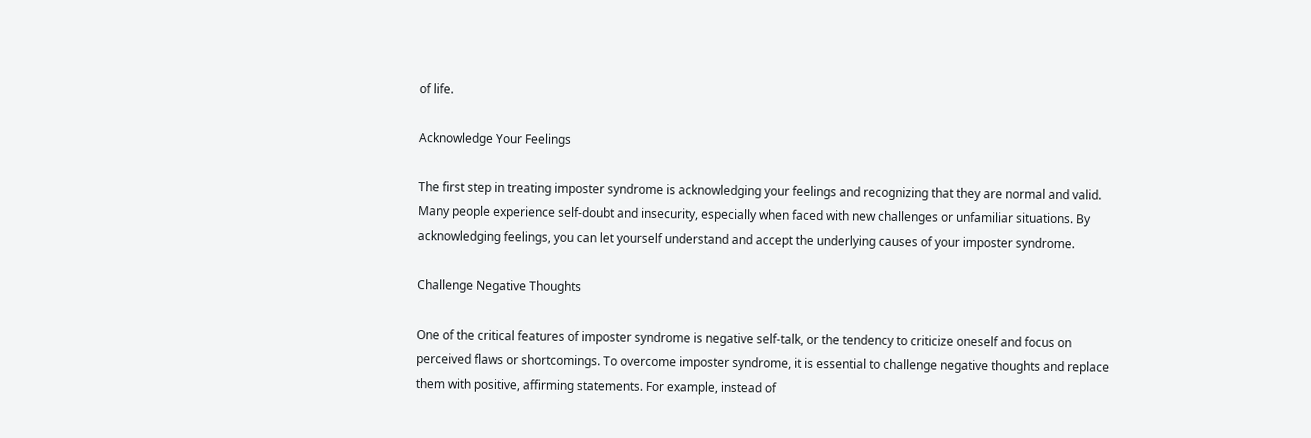of life.

Acknowledge Your Feelings

The first step in treating imposter syndrome is acknowledging your feelings and recognizing that they are normal and valid. Many people experience self-doubt and insecurity, especially when faced with new challenges or unfamiliar situations. By acknowledging feelings, you can let yourself understand and accept the underlying causes of your imposter syndrome.

Challenge Negative Thoughts

One of the critical features of imposter syndrome is negative self-talk, or the tendency to criticize oneself and focus on perceived flaws or shortcomings. To overcome imposter syndrome, it is essential to challenge negative thoughts and replace them with positive, affirming statements. For example, instead of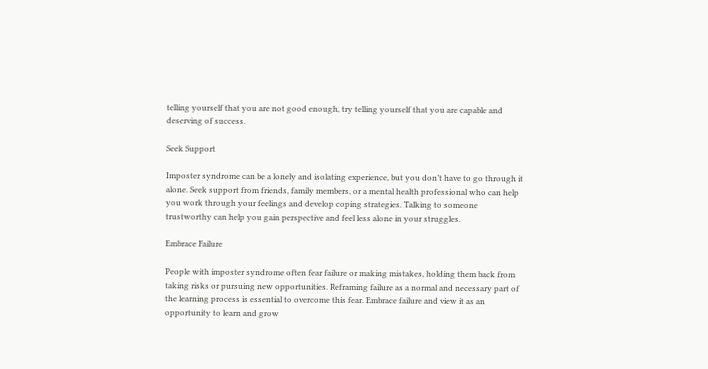telling yourself that you are not good enough, try telling yourself that you are capable and deserving of success.

Seek Support

Imposter syndrome can be a lonely and isolating experience, but you don’t have to go through it alone. Seek support from friends, family members, or a mental health professional who can help you work through your feelings and develop coping strategies. Talking to someone trustworthy can help you gain perspective and feel less alone in your struggles.

Embrace Failure

People with imposter syndrome often fear failure or making mistakes, holding them back from taking risks or pursuing new opportunities. Reframing failure as a normal and necessary part of the learning process is essential to overcome this fear. Embrace failure and view it as an opportunity to learn and grow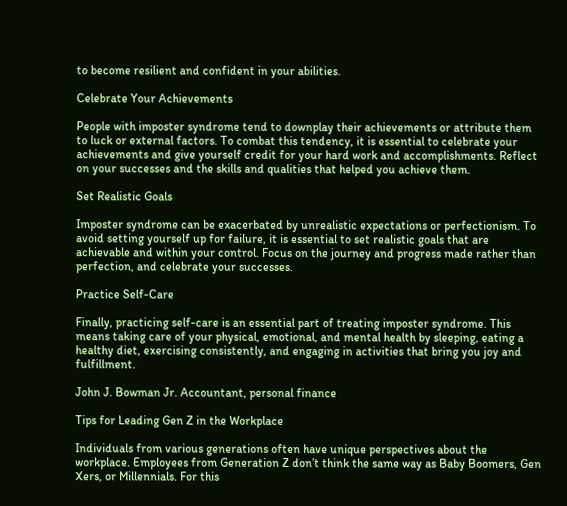to become resilient and confident in your abilities.

Celebrate Your Achievements

People with imposter syndrome tend to downplay their achievements or attribute them to luck or external factors. To combat this tendency, it is essential to celebrate your achievements and give yourself credit for your hard work and accomplishments. Reflect on your successes and the skills and qualities that helped you achieve them.

Set Realistic Goals

Imposter syndrome can be exacerbated by unrealistic expectations or perfectionism. To avoid setting yourself up for failure, it is essential to set realistic goals that are achievable and within your control. Focus on the journey and progress made rather than perfection, and celebrate your successes.

Practice Self-Care

Finally, practicing self-care is an essential part of treating imposter syndrome. This means taking care of your physical, emotional, and mental health by sleeping, eating a healthy diet, exercising consistently, and engaging in activities that bring you joy and fulfillment.

John J. Bowman Jr. Accountant, personal finance

Tips for Leading Gen Z in the Workplace

Individuals from various generations often have unique perspectives about the workplace. Employees from Generation Z don’t think the same way as Baby Boomers, Gen Xers, or Millennials. For this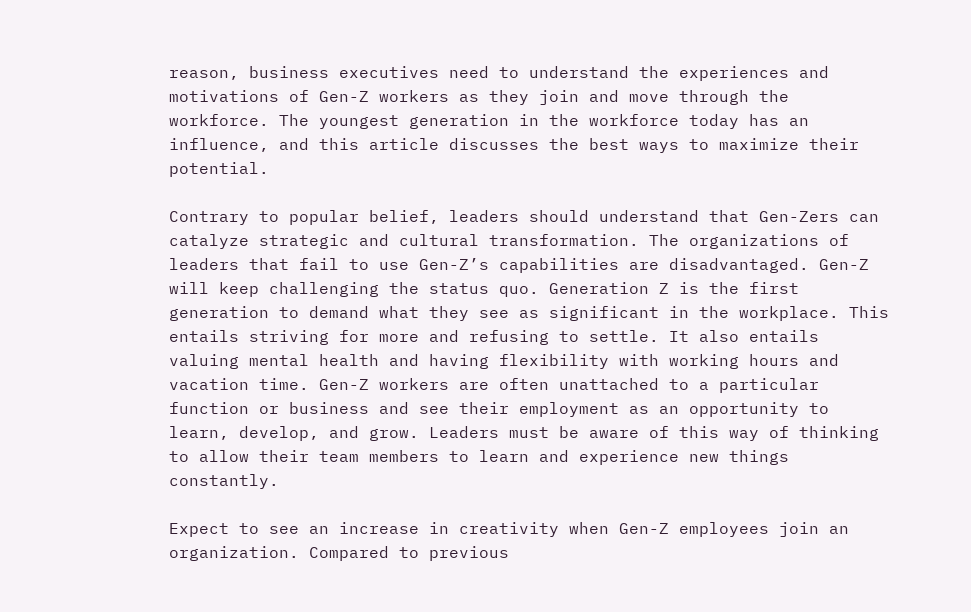reason, business executives need to understand the experiences and motivations of Gen-Z workers as they join and move through the workforce. The youngest generation in the workforce today has an influence, and this article discusses the best ways to maximize their potential.

Contrary to popular belief, leaders should understand that Gen-Zers can catalyze strategic and cultural transformation. The organizations of leaders that fail to use Gen-Z’s capabilities are disadvantaged. Gen-Z will keep challenging the status quo. Generation Z is the first generation to demand what they see as significant in the workplace. This entails striving for more and refusing to settle. It also entails valuing mental health and having flexibility with working hours and vacation time. Gen-Z workers are often unattached to a particular function or business and see their employment as an opportunity to learn, develop, and grow. Leaders must be aware of this way of thinking to allow their team members to learn and experience new things constantly.

Expect to see an increase in creativity when Gen-Z employees join an organization. Compared to previous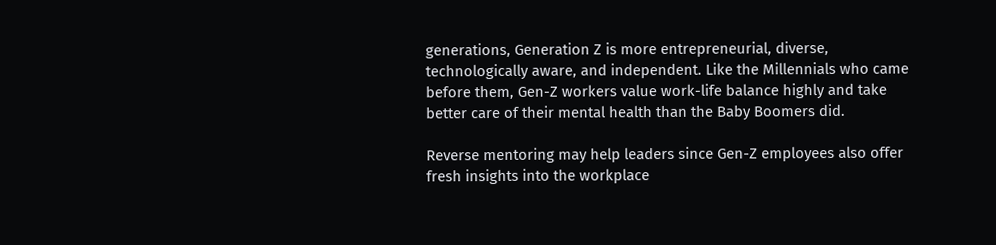generations, Generation Z is more entrepreneurial, diverse, technologically aware, and independent. Like the Millennials who came before them, Gen-Z workers value work-life balance highly and take better care of their mental health than the Baby Boomers did.

Reverse mentoring may help leaders since Gen-Z employees also offer fresh insights into the workplace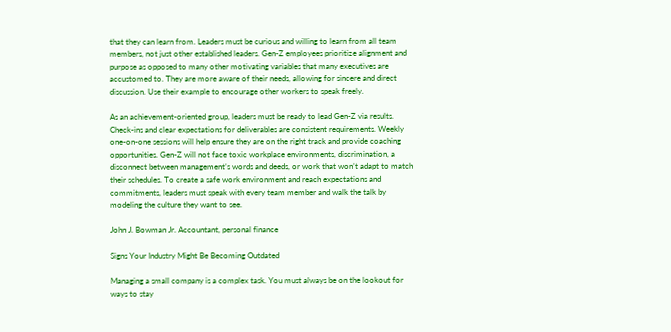that they can learn from. Leaders must be curious and willing to learn from all team members, not just other established leaders. Gen-Z employees prioritize alignment and purpose as opposed to many other motivating variables that many executives are accustomed to. They are more aware of their needs, allowing for sincere and direct discussion. Use their example to encourage other workers to speak freely.

As an achievement-oriented group, leaders must be ready to lead Gen-Z via results. Check-ins and clear expectations for deliverables are consistent requirements. Weekly one-on-one sessions will help ensure they are on the right track and provide coaching opportunities. Gen-Z will not face toxic workplace environments, discrimination, a disconnect between management’s words and deeds, or work that won’t adapt to match their schedules. To create a safe work environment and reach expectations and commitments, leaders must speak with every team member and walk the talk by modeling the culture they want to see.

John J. Bowman Jr. Accountant, personal finance

Signs Your Industry Might Be Becoming Outdated

Managing a small company is a complex task. You must always be on the lookout for ways to stay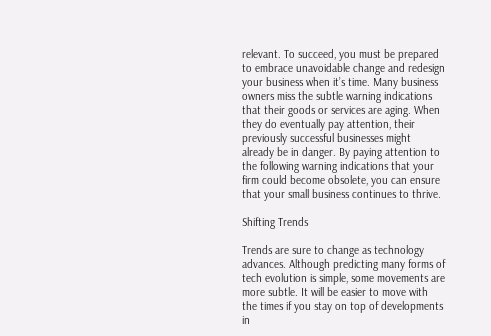relevant. To succeed, you must be prepared to embrace unavoidable change and redesign your business when it’s time. Many business owners miss the subtle warning indications that their goods or services are aging. When they do eventually pay attention, their previously successful businesses might already be in danger. By paying attention to the following warning indications that your firm could become obsolete, you can ensure that your small business continues to thrive.

Shifting Trends

Trends are sure to change as technology advances. Although predicting many forms of tech evolution is simple, some movements are more subtle. It will be easier to move with the times if you stay on top of developments in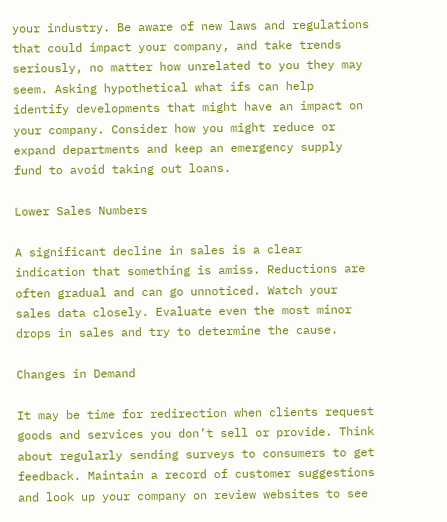your industry. Be aware of new laws and regulations that could impact your company, and take trends seriously, no matter how unrelated to you they may seem. Asking hypothetical what ifs can help identify developments that might have an impact on your company. Consider how you might reduce or expand departments and keep an emergency supply fund to avoid taking out loans.

Lower Sales Numbers

A significant decline in sales is a clear indication that something is amiss. Reductions are often gradual and can go unnoticed. Watch your sales data closely. Evaluate even the most minor drops in sales and try to determine the cause.

Changes in Demand

It may be time for redirection when clients request goods and services you don’t sell or provide. Think about regularly sending surveys to consumers to get feedback. Maintain a record of customer suggestions and look up your company on review websites to see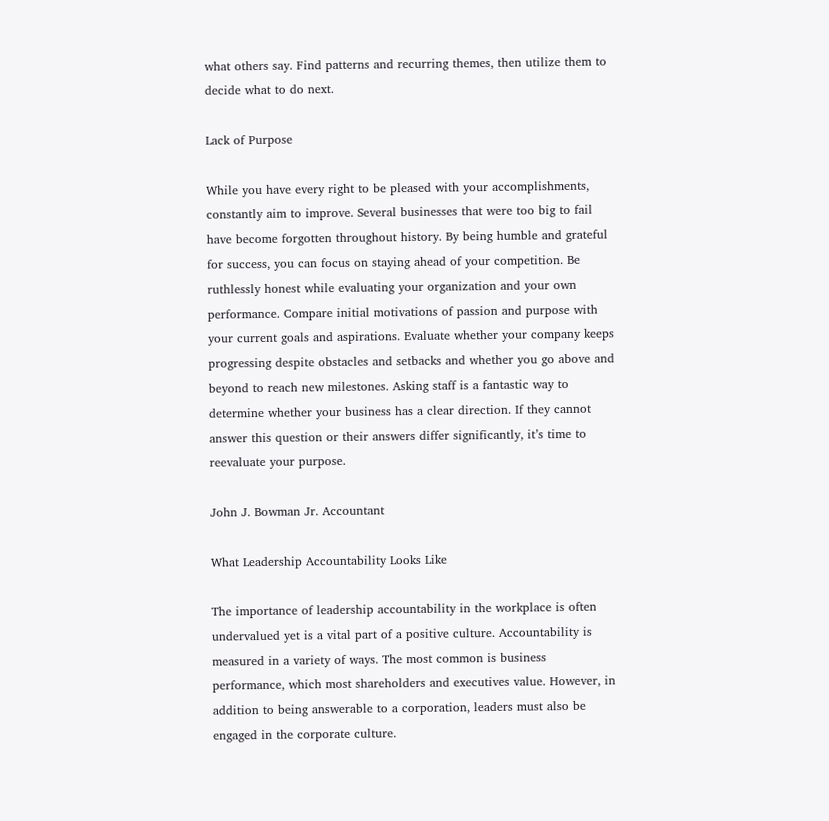what others say. Find patterns and recurring themes, then utilize them to decide what to do next.

Lack of Purpose

While you have every right to be pleased with your accomplishments, constantly aim to improve. Several businesses that were too big to fail have become forgotten throughout history. By being humble and grateful for success, you can focus on staying ahead of your competition. Be ruthlessly honest while evaluating your organization and your own performance. Compare initial motivations of passion and purpose with your current goals and aspirations. Evaluate whether your company keeps progressing despite obstacles and setbacks and whether you go above and beyond to reach new milestones. Asking staff is a fantastic way to determine whether your business has a clear direction. If they cannot answer this question or their answers differ significantly, it’s time to reevaluate your purpose.

John J. Bowman Jr. Accountant

What Leadership Accountability Looks Like

The importance of leadership accountability in the workplace is often undervalued yet is a vital part of a positive culture. Accountability is measured in a variety of ways. The most common is business performance, which most shareholders and executives value. However, in addition to being answerable to a corporation, leaders must also be engaged in the corporate culture.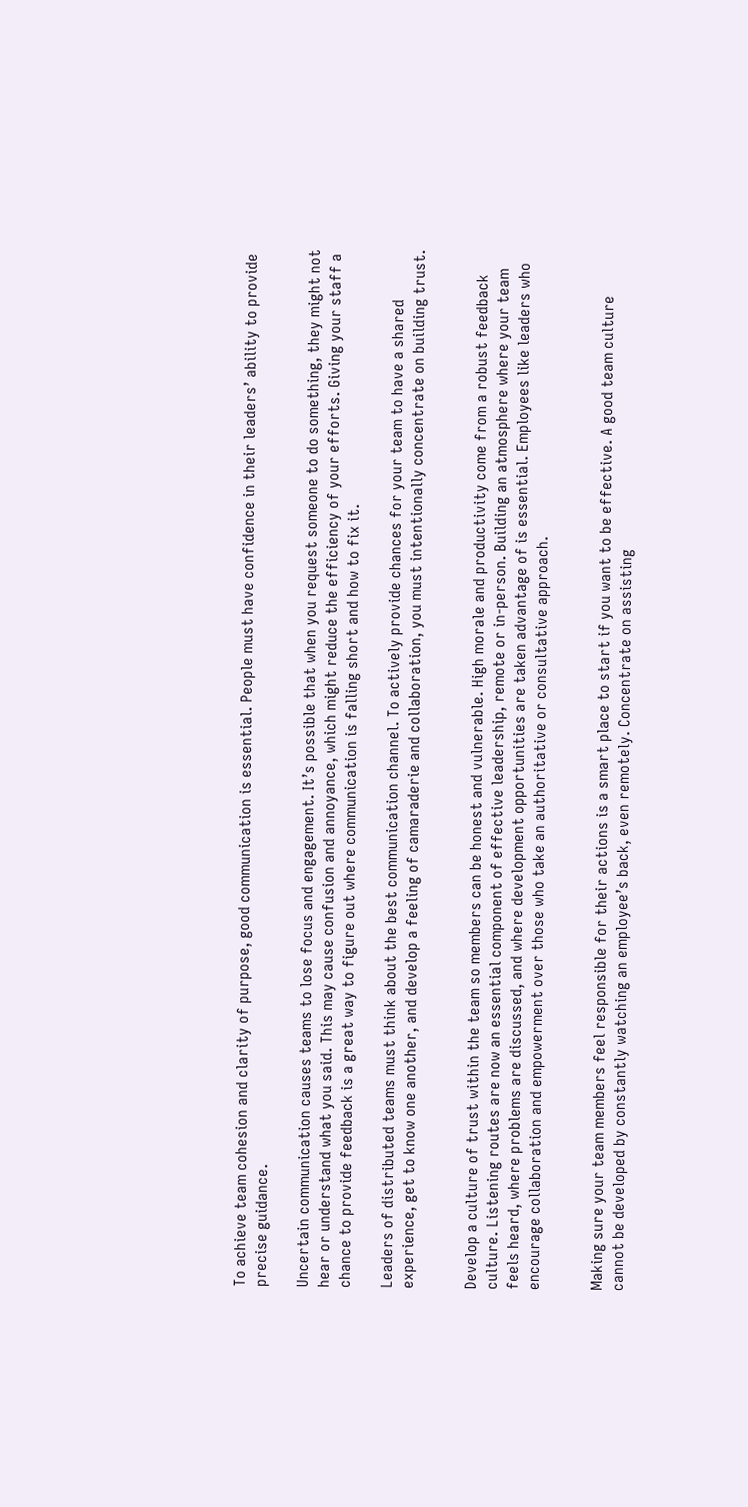To achieve team cohesion and clarity of purpose, good communication is essential. People must have confidence in their leaders’ ability to provide precise guidance.

Uncertain communication causes teams to lose focus and engagement. It’s possible that when you request someone to do something, they might not hear or understand what you said. This may cause confusion and annoyance, which might reduce the efficiency of your efforts. Giving your staff a chance to provide feedback is a great way to figure out where communication is falling short and how to fix it.

Leaders of distributed teams must think about the best communication channel. To actively provide chances for your team to have a shared experience, get to know one another, and develop a feeling of camaraderie and collaboration, you must intentionally concentrate on building trust.


Develop a culture of trust within the team so members can be honest and vulnerable. High morale and productivity come from a robust feedback culture. Listening routes are now an essential component of effective leadership, remote or in-person. Building an atmosphere where your team feels heard, where problems are discussed, and where development opportunities are taken advantage of is essential. Employees like leaders who encourage collaboration and empowerment over those who take an authoritative or consultative approach.


Making sure your team members feel responsible for their actions is a smart place to start if you want to be effective. A good team culture cannot be developed by constantly watching an employee’s back, even remotely. Concentrate on assisting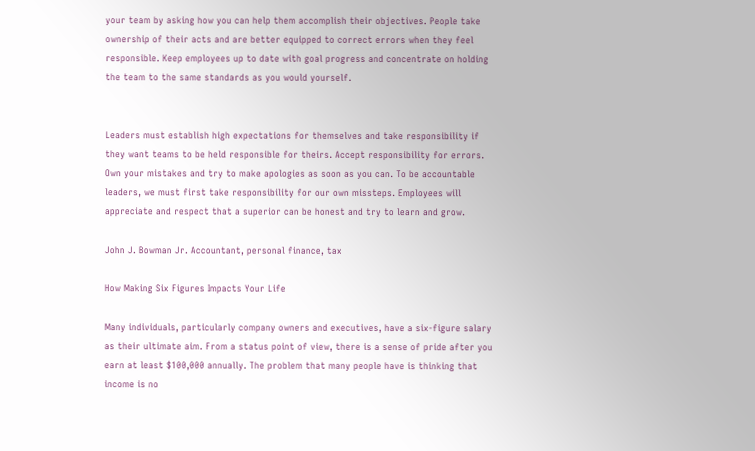your team by asking how you can help them accomplish their objectives. People take ownership of their acts and are better equipped to correct errors when they feel responsible. Keep employees up to date with goal progress and concentrate on holding the team to the same standards as you would yourself.


Leaders must establish high expectations for themselves and take responsibility if they want teams to be held responsible for theirs. Accept responsibility for errors. Own your mistakes and try to make apologies as soon as you can. To be accountable leaders, we must first take responsibility for our own missteps. Employees will appreciate and respect that a superior can be honest and try to learn and grow.

John J. Bowman Jr. Accountant, personal finance, tax

How Making Six Figures Impacts Your Life

Many individuals, particularly company owners and executives, have a six-figure salary as their ultimate aim. From a status point of view, there is a sense of pride after you earn at least $100,000 annually. The problem that many people have is thinking that income is no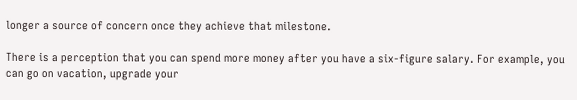longer a source of concern once they achieve that milestone.

There is a perception that you can spend more money after you have a six-figure salary. For example, you can go on vacation, upgrade your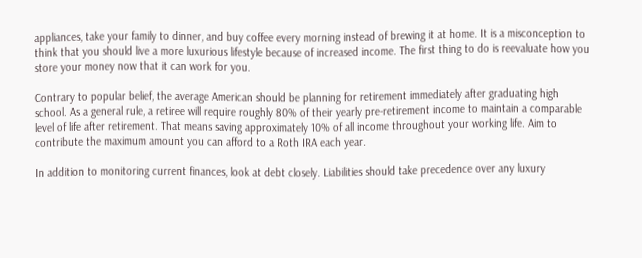appliances, take your family to dinner, and buy coffee every morning instead of brewing it at home. It is a misconception to think that you should live a more luxurious lifestyle because of increased income. The first thing to do is reevaluate how you store your money now that it can work for you.

Contrary to popular belief, the average American should be planning for retirement immediately after graduating high school. As a general rule, a retiree will require roughly 80% of their yearly pre-retirement income to maintain a comparable level of life after retirement. That means saving approximately 10% of all income throughout your working life. Aim to contribute the maximum amount you can afford to a Roth IRA each year.

In addition to monitoring current finances, look at debt closely. Liabilities should take precedence over any luxury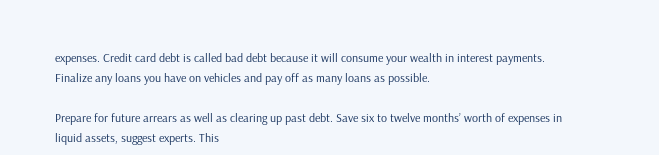expenses. Credit card debt is called bad debt because it will consume your wealth in interest payments. Finalize any loans you have on vehicles and pay off as many loans as possible.

Prepare for future arrears as well as clearing up past debt. Save six to twelve months’ worth of expenses in liquid assets, suggest experts. This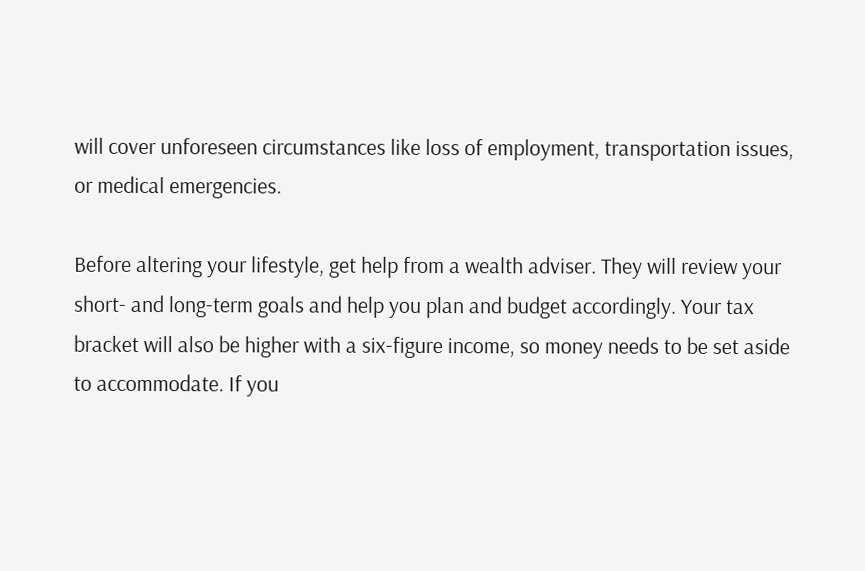will cover unforeseen circumstances like loss of employment, transportation issues, or medical emergencies.

Before altering your lifestyle, get help from a wealth adviser. They will review your short- and long-term goals and help you plan and budget accordingly. Your tax bracket will also be higher with a six-figure income, so money needs to be set aside to accommodate. If you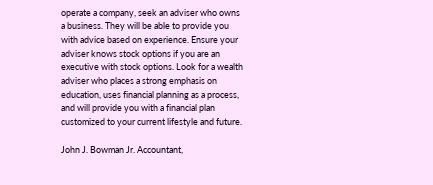operate a company, seek an adviser who owns a business. They will be able to provide you with advice based on experience. Ensure your adviser knows stock options if you are an executive with stock options. Look for a wealth adviser who places a strong emphasis on education, uses financial planning as a process, and will provide you with a financial plan customized to your current lifestyle and future.

John J. Bowman Jr. Accountant,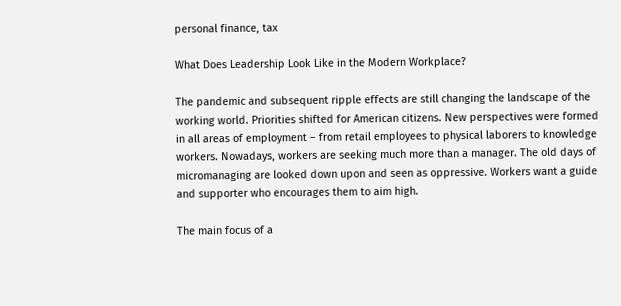personal finance, tax

What Does Leadership Look Like in the Modern Workplace?

The pandemic and subsequent ripple effects are still changing the landscape of the working world. Priorities shifted for American citizens. New perspectives were formed in all areas of employment – from retail employees to physical laborers to knowledge workers. Nowadays, workers are seeking much more than a manager. The old days of micromanaging are looked down upon and seen as oppressive. Workers want a guide and supporter who encourages them to aim high.

The main focus of a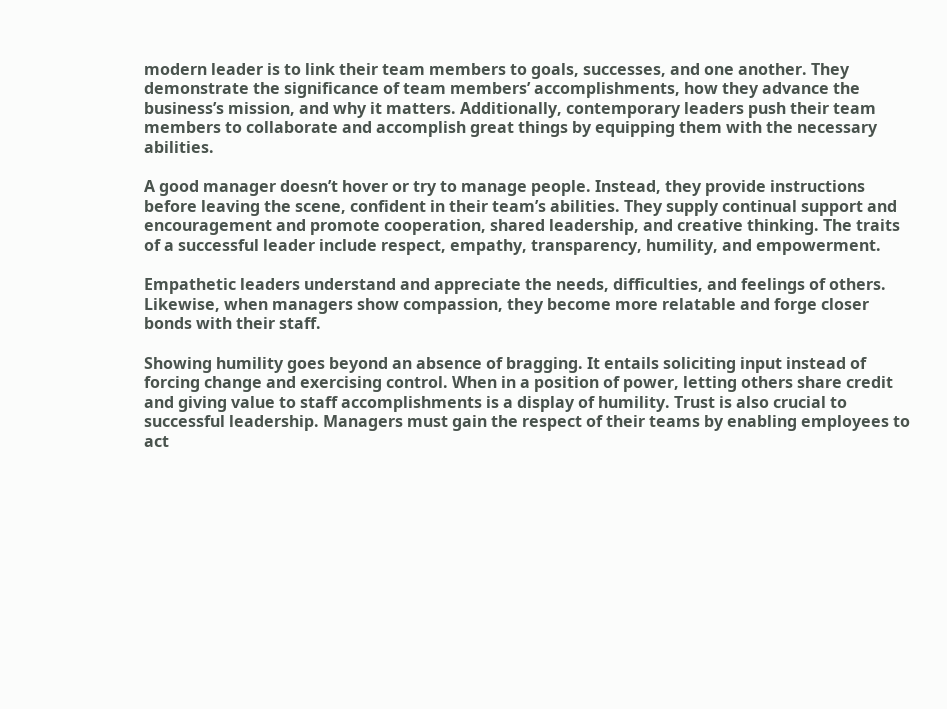modern leader is to link their team members to goals, successes, and one another. They demonstrate the significance of team members’ accomplishments, how they advance the business’s mission, and why it matters. Additionally, contemporary leaders push their team members to collaborate and accomplish great things by equipping them with the necessary abilities.

A good manager doesn’t hover or try to manage people. Instead, they provide instructions before leaving the scene, confident in their team’s abilities. They supply continual support and encouragement and promote cooperation, shared leadership, and creative thinking. The traits of a successful leader include respect, empathy, transparency, humility, and empowerment.

Empathetic leaders understand and appreciate the needs, difficulties, and feelings of others. Likewise, when managers show compassion, they become more relatable and forge closer bonds with their staff.

Showing humility goes beyond an absence of bragging. It entails soliciting input instead of forcing change and exercising control. When in a position of power, letting others share credit and giving value to staff accomplishments is a display of humility. Trust is also crucial to successful leadership. Managers must gain the respect of their teams by enabling employees to act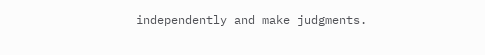independently and make judgments.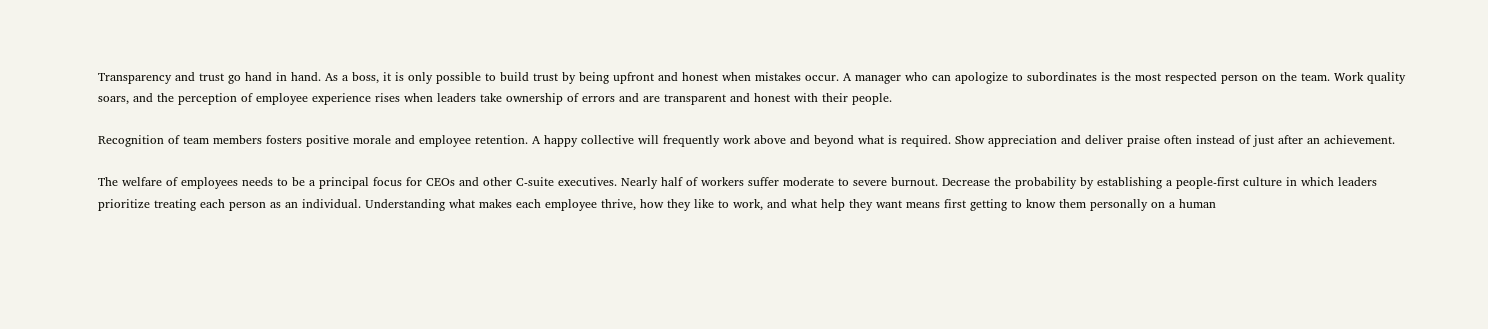Transparency and trust go hand in hand. As a boss, it is only possible to build trust by being upfront and honest when mistakes occur. A manager who can apologize to subordinates is the most respected person on the team. Work quality soars, and the perception of employee experience rises when leaders take ownership of errors and are transparent and honest with their people.

Recognition of team members fosters positive morale and employee retention. A happy collective will frequently work above and beyond what is required. Show appreciation and deliver praise often instead of just after an achievement.

The welfare of employees needs to be a principal focus for CEOs and other C-suite executives. Nearly half of workers suffer moderate to severe burnout. Decrease the probability by establishing a people-first culture in which leaders prioritize treating each person as an individual. Understanding what makes each employee thrive, how they like to work, and what help they want means first getting to know them personally on a human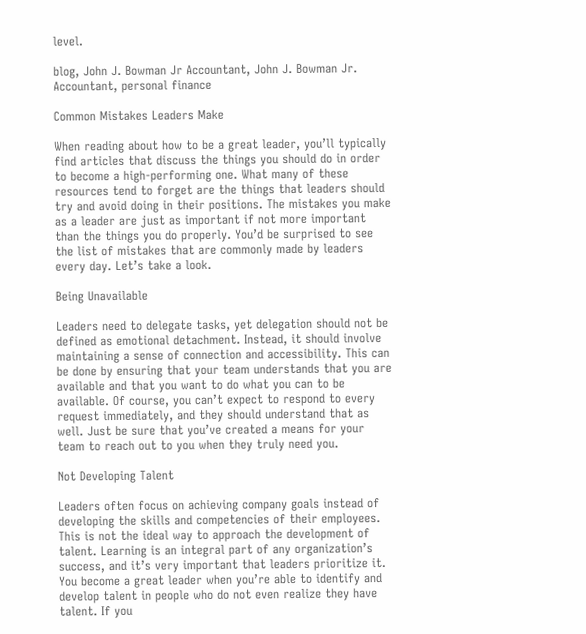level.

blog, John J. Bowman Jr Accountant, John J. Bowman Jr. Accountant, personal finance

Common Mistakes Leaders Make

When reading about how to be a great leader, you’ll typically find articles that discuss the things you should do in order to become a high-performing one. What many of these resources tend to forget are the things that leaders should try and avoid doing in their positions. The mistakes you make as a leader are just as important if not more important than the things you do properly. You’d be surprised to see the list of mistakes that are commonly made by leaders every day. Let’s take a look.

Being Unavailable

Leaders need to delegate tasks, yet delegation should not be defined as emotional detachment. Instead, it should involve maintaining a sense of connection and accessibility. This can be done by ensuring that your team understands that you are available and that you want to do what you can to be available. Of course, you can’t expect to respond to every request immediately, and they should understand that as well. Just be sure that you’ve created a means for your team to reach out to you when they truly need you.

Not Developing Talent

Leaders often focus on achieving company goals instead of developing the skills and competencies of their employees. This is not the ideal way to approach the development of talent. Learning is an integral part of any organization’s success, and it’s very important that leaders prioritize it. You become a great leader when you’re able to identify and develop talent in people who do not even realize they have talent. If you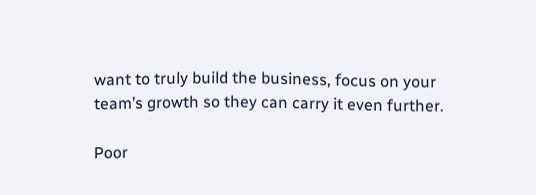want to truly build the business, focus on your team’s growth so they can carry it even further.

Poor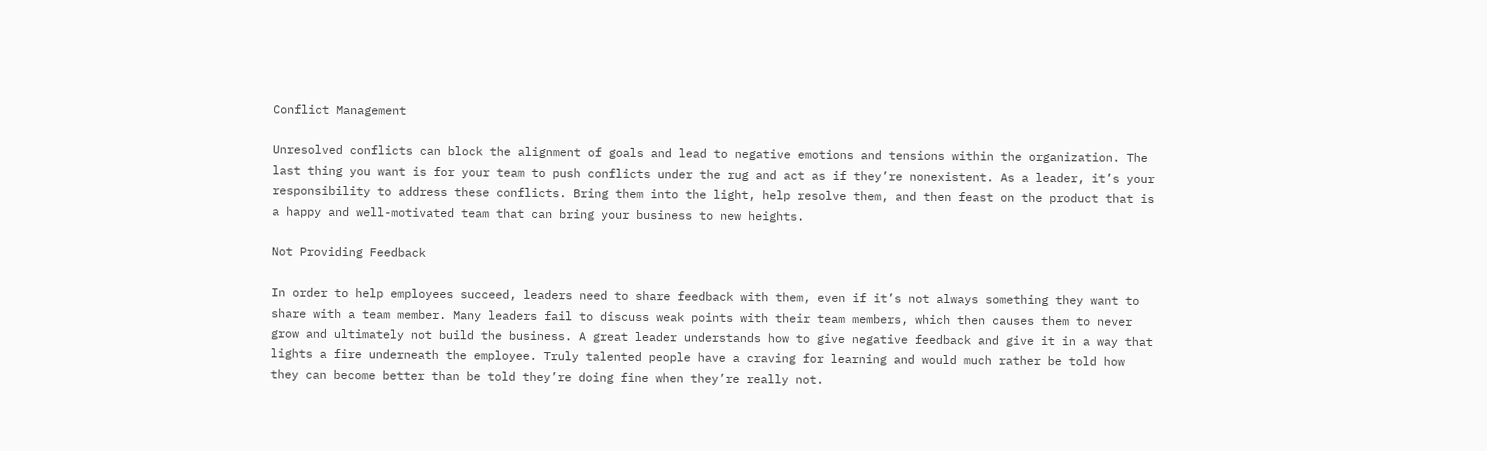Conflict Management

Unresolved conflicts can block the alignment of goals and lead to negative emotions and tensions within the organization. The last thing you want is for your team to push conflicts under the rug and act as if they’re nonexistent. As a leader, it’s your responsibility to address these conflicts. Bring them into the light, help resolve them, and then feast on the product that is a happy and well-motivated team that can bring your business to new heights.

Not Providing Feedback

In order to help employees succeed, leaders need to share feedback with them, even if it’s not always something they want to share with a team member. Many leaders fail to discuss weak points with their team members, which then causes them to never grow and ultimately not build the business. A great leader understands how to give negative feedback and give it in a way that lights a fire underneath the employee. Truly talented people have a craving for learning and would much rather be told how they can become better than be told they’re doing fine when they’re really not.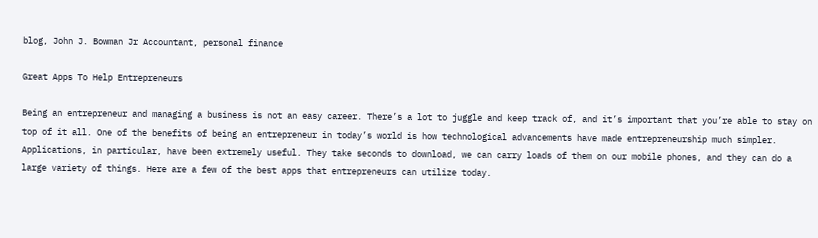blog, John J. Bowman Jr Accountant, personal finance

Great Apps To Help Entrepreneurs

Being an entrepreneur and managing a business is not an easy career. There’s a lot to juggle and keep track of, and it’s important that you’re able to stay on top of it all. One of the benefits of being an entrepreneur in today’s world is how technological advancements have made entrepreneurship much simpler. Applications, in particular, have been extremely useful. They take seconds to download, we can carry loads of them on our mobile phones, and they can do a large variety of things. Here are a few of the best apps that entrepreneurs can utilize today.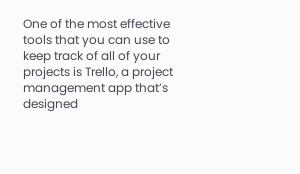One of the most effective tools that you can use to keep track of all of your projects is Trello, a project management app that’s designed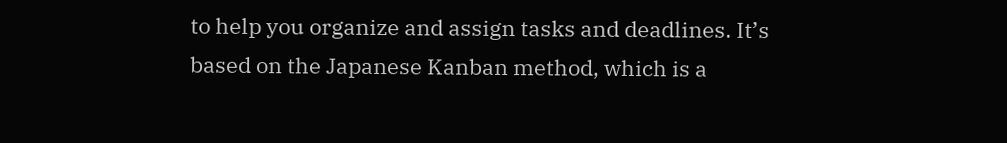to help you organize and assign tasks and deadlines. It’s based on the Japanese Kanban method, which is a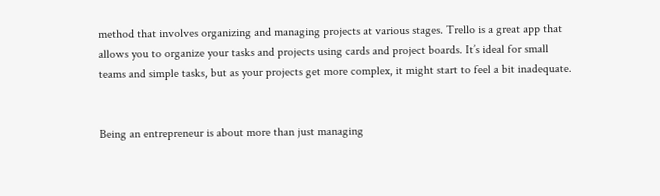method that involves organizing and managing projects at various stages. Trello is a great app that allows you to organize your tasks and projects using cards and project boards. It’s ideal for small teams and simple tasks, but as your projects get more complex, it might start to feel a bit inadequate.


Being an entrepreneur is about more than just managing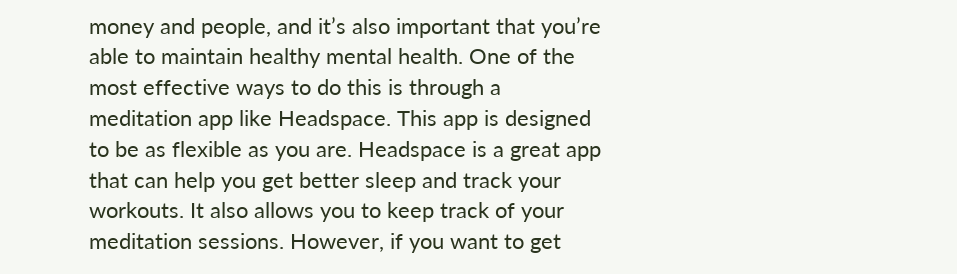money and people, and it’s also important that you’re able to maintain healthy mental health. One of the most effective ways to do this is through a meditation app like Headspace. This app is designed to be as flexible as you are. Headspace is a great app that can help you get better sleep and track your workouts. It also allows you to keep track of your meditation sessions. However, if you want to get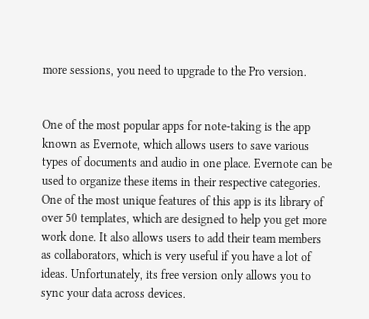more sessions, you need to upgrade to the Pro version.


One of the most popular apps for note-taking is the app known as Evernote, which allows users to save various types of documents and audio in one place. Evernote can be used to organize these items in their respective categories. One of the most unique features of this app is its library of over 50 templates, which are designed to help you get more work done. It also allows users to add their team members as collaborators, which is very useful if you have a lot of ideas. Unfortunately, its free version only allows you to sync your data across devices.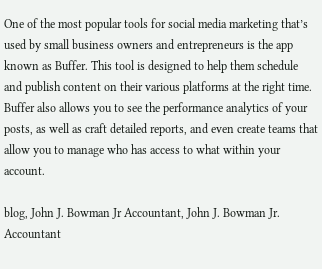One of the most popular tools for social media marketing that’s used by small business owners and entrepreneurs is the app known as Buffer. This tool is designed to help them schedule and publish content on their various platforms at the right time. Buffer also allows you to see the performance analytics of your posts, as well as craft detailed reports, and even create teams that allow you to manage who has access to what within your account.

blog, John J. Bowman Jr Accountant, John J. Bowman Jr. Accountant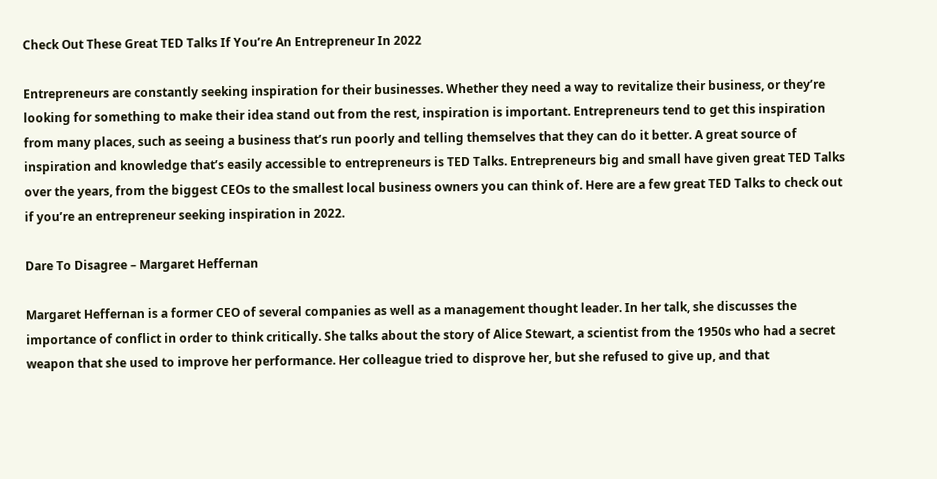Check Out These Great TED Talks If You’re An Entrepreneur In 2022

Entrepreneurs are constantly seeking inspiration for their businesses. Whether they need a way to revitalize their business, or they’re looking for something to make their idea stand out from the rest, inspiration is important. Entrepreneurs tend to get this inspiration from many places, such as seeing a business that’s run poorly and telling themselves that they can do it better. A great source of inspiration and knowledge that’s easily accessible to entrepreneurs is TED Talks. Entrepreneurs big and small have given great TED Talks over the years, from the biggest CEOs to the smallest local business owners you can think of. Here are a few great TED Talks to check out if you’re an entrepreneur seeking inspiration in 2022.

Dare To Disagree – Margaret Heffernan

Margaret Heffernan is a former CEO of several companies as well as a management thought leader. In her talk, she discusses the importance of conflict in order to think critically. She talks about the story of Alice Stewart, a scientist from the 1950s who had a secret weapon that she used to improve her performance. Her colleague tried to disprove her, but she refused to give up, and that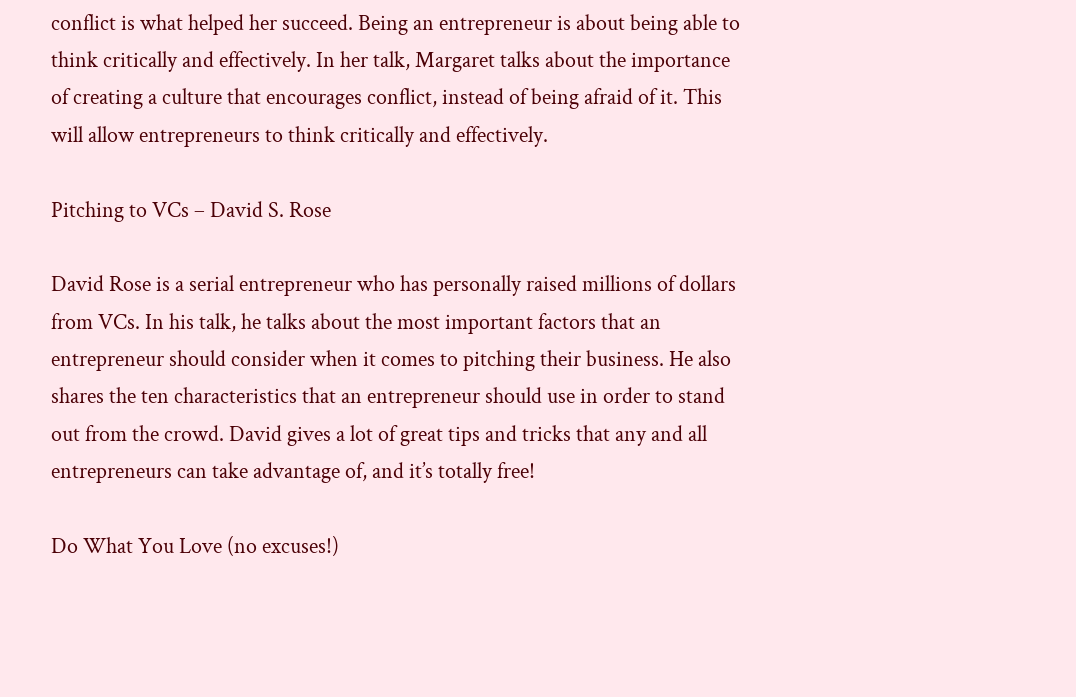conflict is what helped her succeed. Being an entrepreneur is about being able to think critically and effectively. In her talk, Margaret talks about the importance of creating a culture that encourages conflict, instead of being afraid of it. This will allow entrepreneurs to think critically and effectively.

Pitching to VCs – David S. Rose

David Rose is a serial entrepreneur who has personally raised millions of dollars from VCs. In his talk, he talks about the most important factors that an entrepreneur should consider when it comes to pitching their business. He also shares the ten characteristics that an entrepreneur should use in order to stand out from the crowd. David gives a lot of great tips and tricks that any and all entrepreneurs can take advantage of, and it’s totally free!

Do What You Love (no excuses!)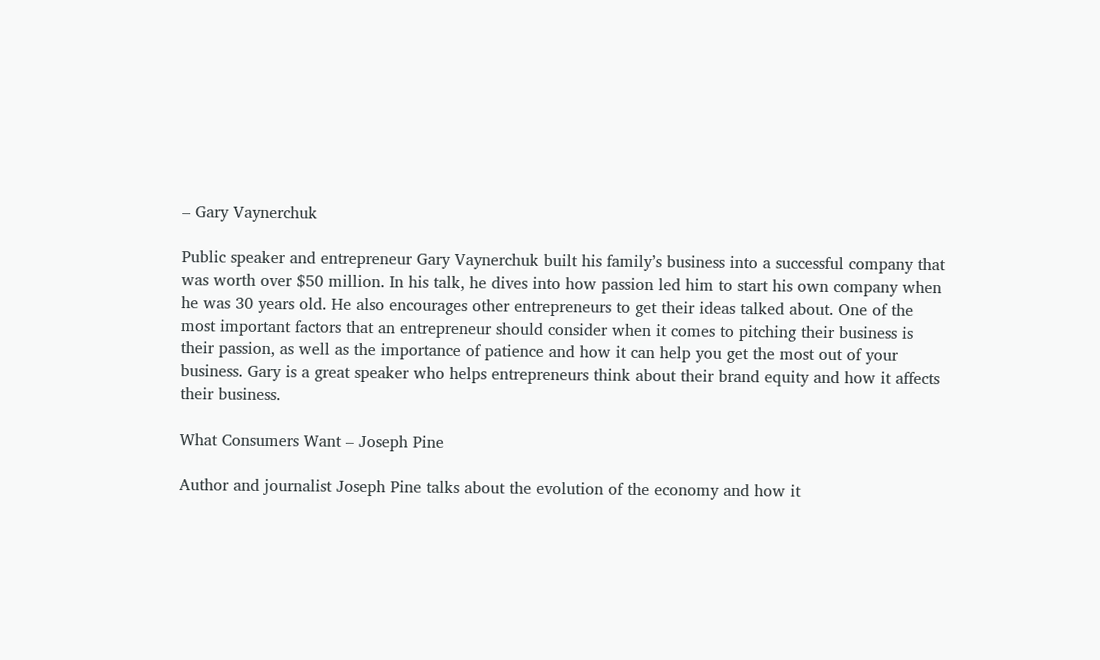– Gary Vaynerchuk

Public speaker and entrepreneur Gary Vaynerchuk built his family’s business into a successful company that was worth over $50 million. In his talk, he dives into how passion led him to start his own company when he was 30 years old. He also encourages other entrepreneurs to get their ideas talked about. One of the most important factors that an entrepreneur should consider when it comes to pitching their business is their passion, as well as the importance of patience and how it can help you get the most out of your business. Gary is a great speaker who helps entrepreneurs think about their brand equity and how it affects their business.

What Consumers Want – Joseph Pine

Author and journalist Joseph Pine talks about the evolution of the economy and how it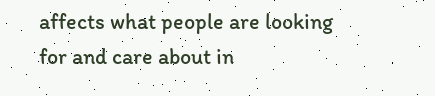affects what people are looking for and care about in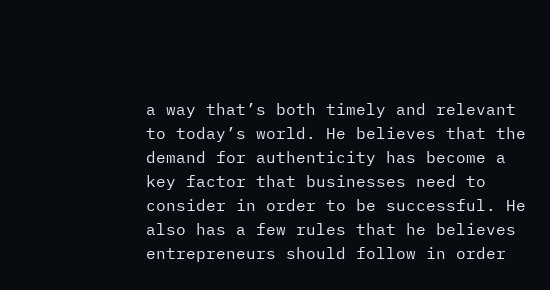a way that’s both timely and relevant to today’s world. He believes that the demand for authenticity has become a key factor that businesses need to consider in order to be successful. He also has a few rules that he believes entrepreneurs should follow in order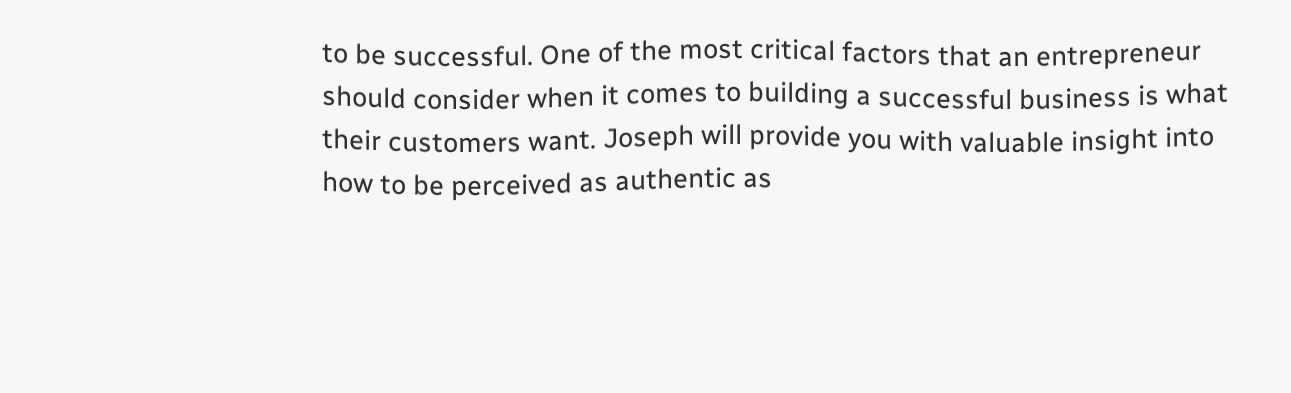to be successful. One of the most critical factors that an entrepreneur should consider when it comes to building a successful business is what their customers want. Joseph will provide you with valuable insight into how to be perceived as authentic as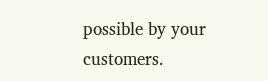possible by your customers.